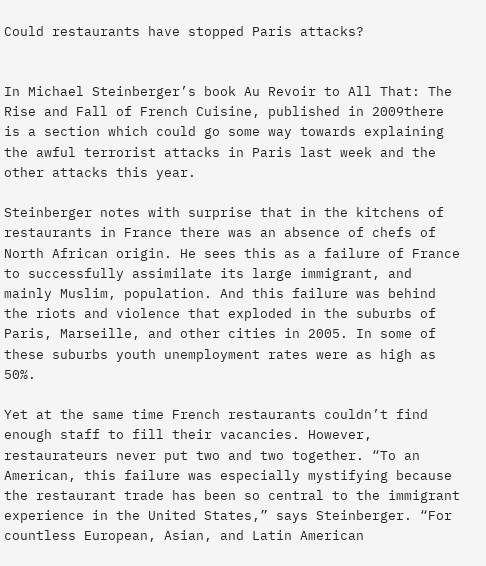Could restaurants have stopped Paris attacks?


In Michael Steinberger’s book Au Revoir to All That: The Rise and Fall of French Cuisine, published in 2009there is a section which could go some way towards explaining the awful terrorist attacks in Paris last week and the other attacks this year.

Steinberger notes with surprise that in the kitchens of restaurants in France there was an absence of chefs of North African origin. He sees this as a failure of France to successfully assimilate its large immigrant, and mainly Muslim, population. And this failure was behind the riots and violence that exploded in the suburbs of Paris, Marseille, and other cities in 2005. In some of these suburbs youth unemployment rates were as high as 50%.

Yet at the same time French restaurants couldn’t find enough staff to fill their vacancies. However, restaurateurs never put two and two together. “To an American, this failure was especially mystifying because the restaurant trade has been so central to the immigrant experience in the United States,” says Steinberger. “For countless European, Asian, and Latin American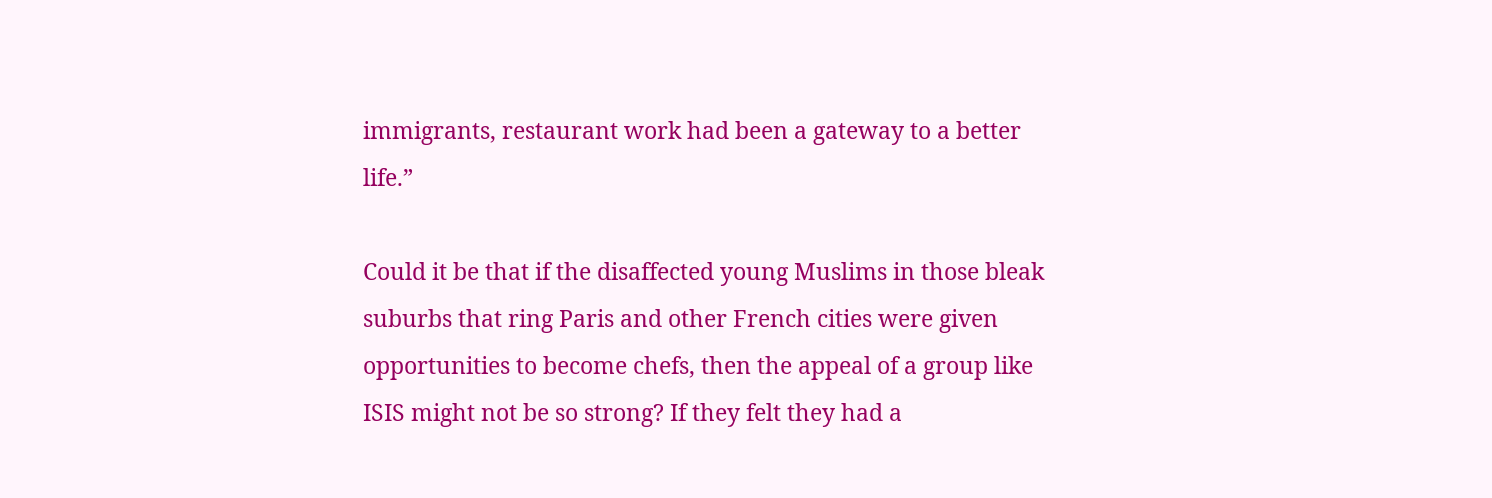immigrants, restaurant work had been a gateway to a better life.”

Could it be that if the disaffected young Muslims in those bleak suburbs that ring Paris and other French cities were given opportunities to become chefs, then the appeal of a group like ISIS might not be so strong? If they felt they had a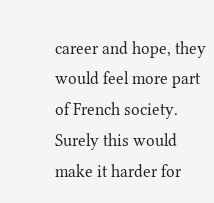career and hope, they would feel more part of French society. Surely this would make it harder for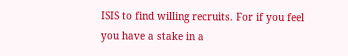ISIS to find willing recruits. For if you feel you have a stake in a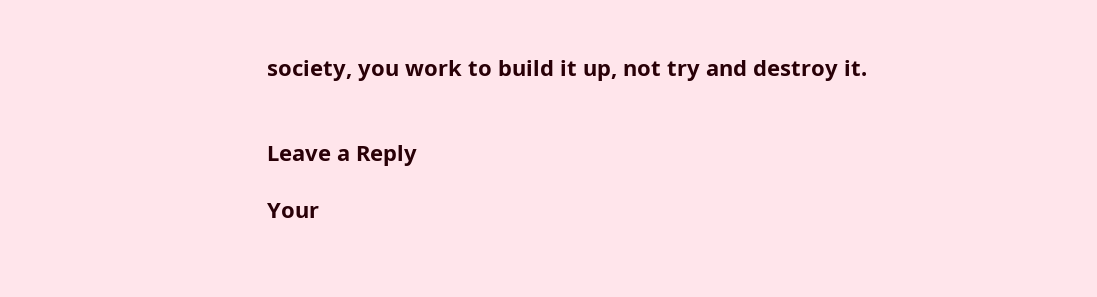society, you work to build it up, not try and destroy it.


Leave a Reply

Your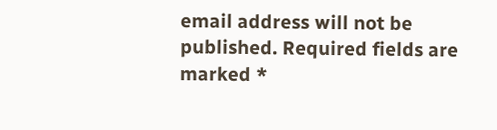email address will not be published. Required fields are marked *